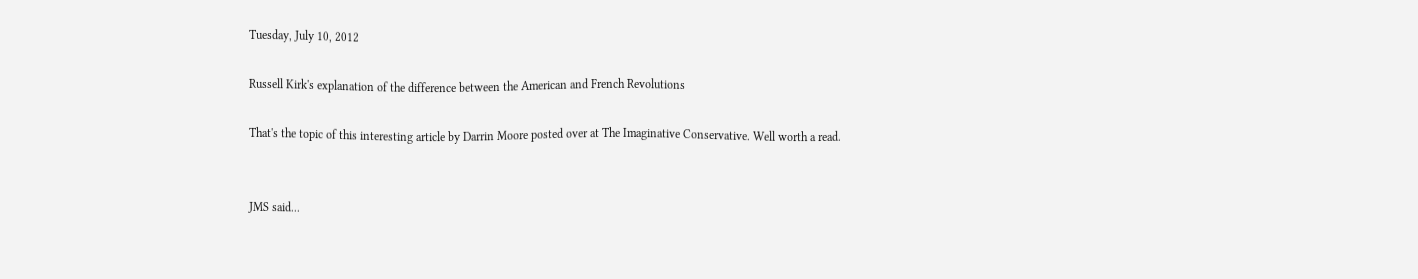Tuesday, July 10, 2012

Russell Kirk's explanation of the difference between the American and French Revolutions

That's the topic of this interesting article by Darrin Moore posted over at The Imaginative Conservative. Well worth a read.


JMS said...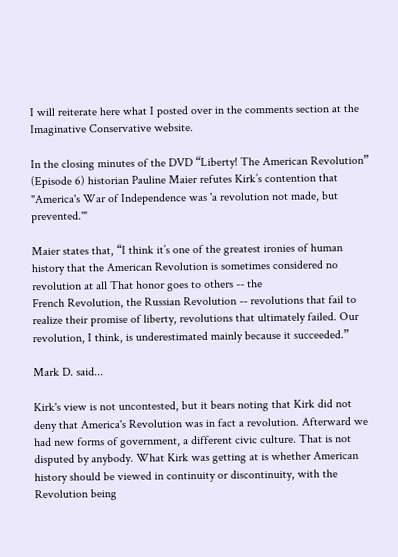I will reiterate here what I posted over in the comments section at the Imaginative Conservative website.

In the closing minutes of the DVD “Liberty! The American Revolution” (Episode 6) historian Pauline Maier refutes Kirk’s contention that "America's War of Independence was 'a revolution not made, but prevented.'"

Maier states that, “I think it’s one of the greatest ironies of human history that the American Revolution is sometimes considered no revolution at all That honor goes to others -- the
French Revolution, the Russian Revolution -- revolutions that fail to realize their promise of liberty, revolutions that ultimately failed. Our revolution, I think, is underestimated mainly because it succeeded.”

Mark D. said...

Kirk's view is not uncontested, but it bears noting that Kirk did not deny that America's Revolution was in fact a revolution. Afterward we had new forms of government, a different civic culture. That is not disputed by anybody. What Kirk was getting at is whether American history should be viewed in continuity or discontinuity, with the Revolution being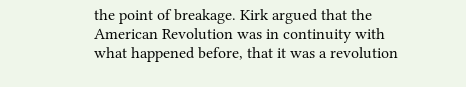the point of breakage. Kirk argued that the American Revolution was in continuity with what happened before, that it was a revolution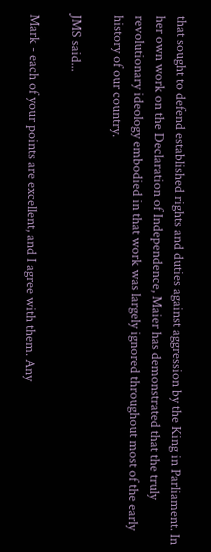that sought to defend established rights and duties against aggression by the King in Parliament. In her own work on the Declaration of Independence, Maier has demonstrated that the truly revolutionary ideology embodied in that work was largely ignored throughout most of the early history of our country.

JMS said...

Mark - each of your points are excellent, and I agree with them. Any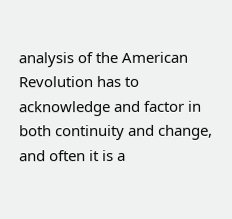analysis of the American Revolution has to acknowledge and factor in both continuity and change, and often it is a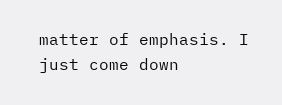matter of emphasis. I just come down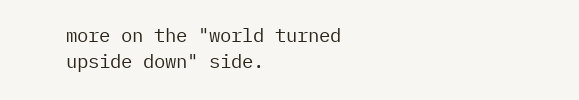more on the "world turned upside down" side.